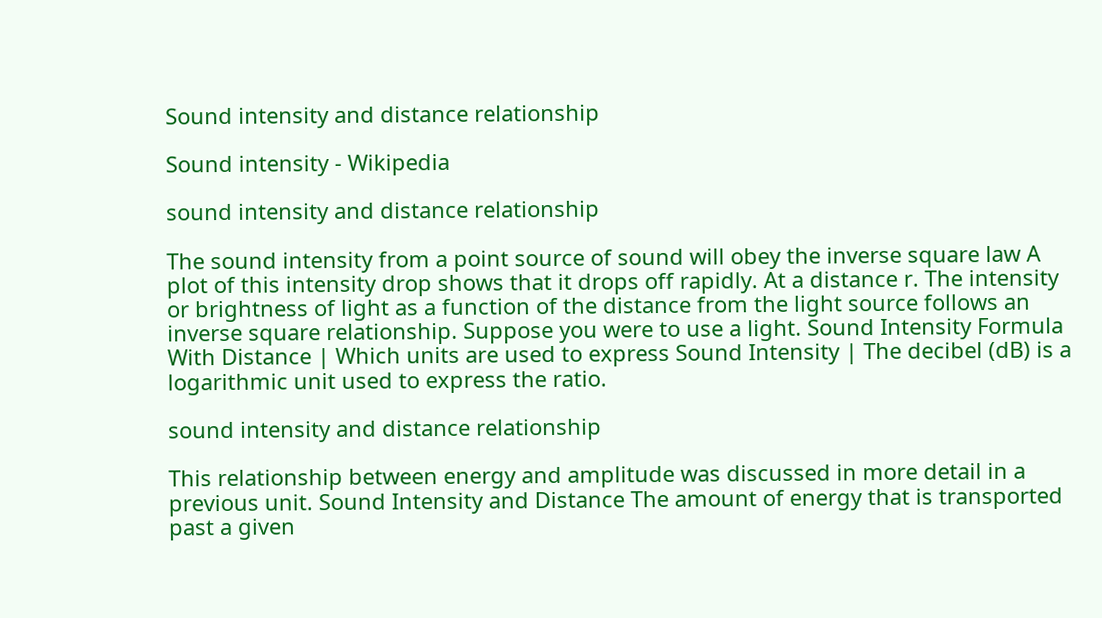Sound intensity and distance relationship

Sound intensity - Wikipedia

sound intensity and distance relationship

The sound intensity from a point source of sound will obey the inverse square law A plot of this intensity drop shows that it drops off rapidly. At a distance r. The intensity or brightness of light as a function of the distance from the light source follows an inverse square relationship. Suppose you were to use a light. Sound Intensity Formula With Distance | Which units are used to express Sound Intensity | The decibel (dB) is a logarithmic unit used to express the ratio.

sound intensity and distance relationship

This relationship between energy and amplitude was discussed in more detail in a previous unit. Sound Intensity and Distance The amount of energy that is transported past a given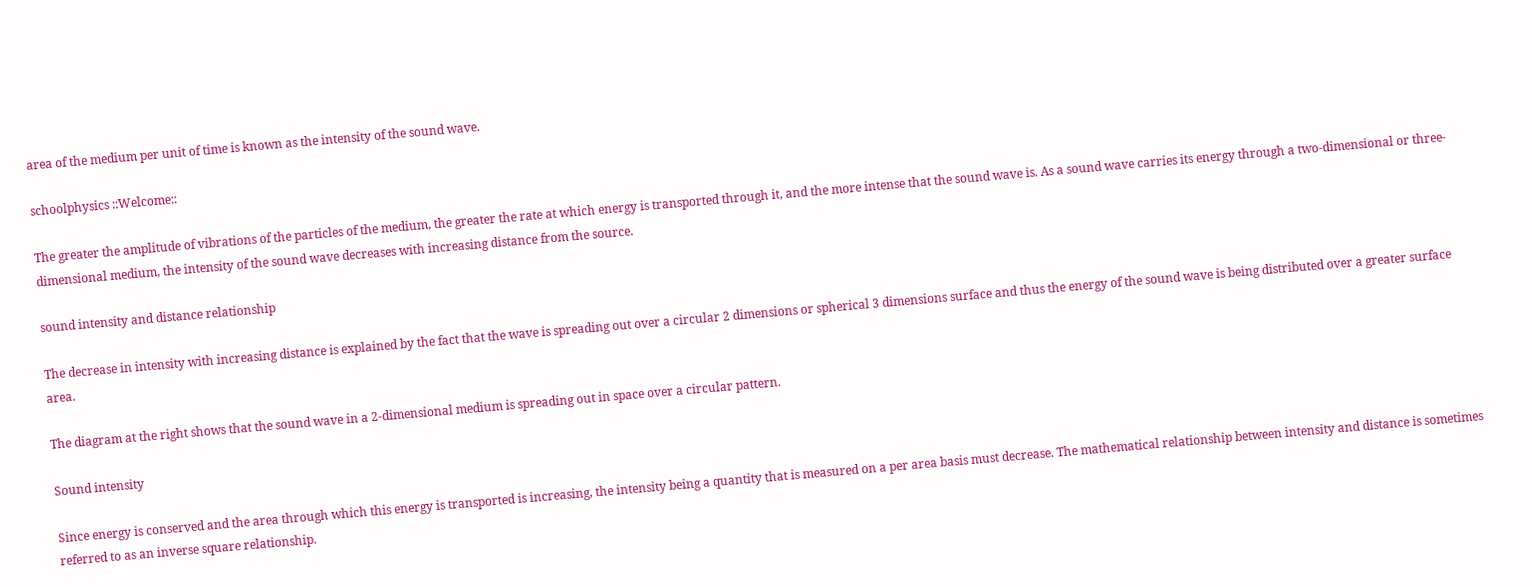area of the medium per unit of time is known as the intensity of the sound wave.

schoolphysics ::Welcome::

The greater the amplitude of vibrations of the particles of the medium, the greater the rate at which energy is transported through it, and the more intense that the sound wave is. As a sound wave carries its energy through a two-dimensional or three-dimensional medium, the intensity of the sound wave decreases with increasing distance from the source.

sound intensity and distance relationship

The decrease in intensity with increasing distance is explained by the fact that the wave is spreading out over a circular 2 dimensions or spherical 3 dimensions surface and thus the energy of the sound wave is being distributed over a greater surface area.

The diagram at the right shows that the sound wave in a 2-dimensional medium is spreading out in space over a circular pattern.

Sound intensity

Since energy is conserved and the area through which this energy is transported is increasing, the intensity being a quantity that is measured on a per area basis must decrease. The mathematical relationship between intensity and distance is sometimes referred to as an inverse square relationship.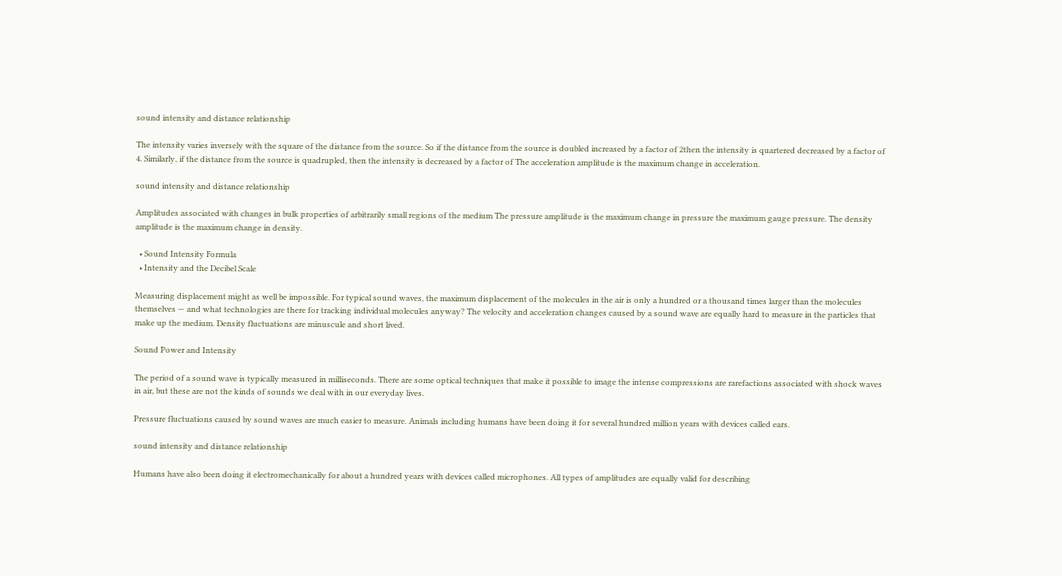sound intensity and distance relationship

The intensity varies inversely with the square of the distance from the source. So if the distance from the source is doubled increased by a factor of 2then the intensity is quartered decreased by a factor of 4. Similarly, if the distance from the source is quadrupled, then the intensity is decreased by a factor of The acceleration amplitude is the maximum change in acceleration.

sound intensity and distance relationship

Amplitudes associated with changes in bulk properties of arbitrarily small regions of the medium The pressure amplitude is the maximum change in pressure the maximum gauge pressure. The density amplitude is the maximum change in density.

  • Sound Intensity Formula
  • Intensity and the Decibel Scale

Measuring displacement might as well be impossible. For typical sound waves, the maximum displacement of the molecules in the air is only a hundred or a thousand times larger than the molecules themselves — and what technologies are there for tracking individual molecules anyway? The velocity and acceleration changes caused by a sound wave are equally hard to measure in the particles that make up the medium. Density fluctuations are minuscule and short lived.

Sound Power and Intensity

The period of a sound wave is typically measured in milliseconds. There are some optical techniques that make it possible to image the intense compressions are rarefactions associated with shock waves in air, but these are not the kinds of sounds we deal with in our everyday lives.

Pressure fluctuations caused by sound waves are much easier to measure. Animals including humans have been doing it for several hundred million years with devices called ears.

sound intensity and distance relationship

Humans have also been doing it electromechanically for about a hundred years with devices called microphones. All types of amplitudes are equally valid for describing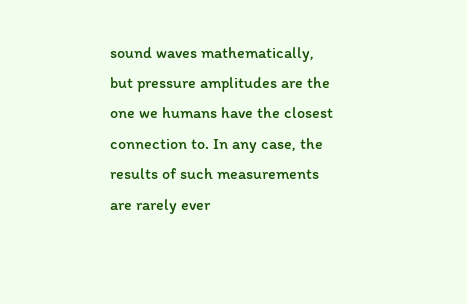sound waves mathematically, but pressure amplitudes are the one we humans have the closest connection to. In any case, the results of such measurements are rarely ever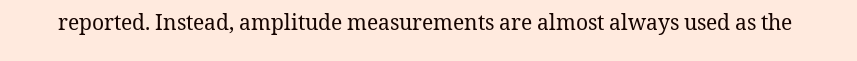reported. Instead, amplitude measurements are almost always used as the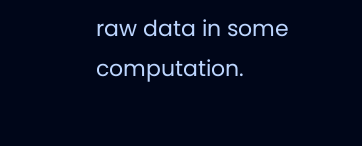raw data in some computation.